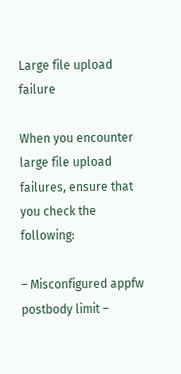Large file upload failure

When you encounter large file upload failures, ensure that you check the following:

– Misconfigured appfw postbody limit –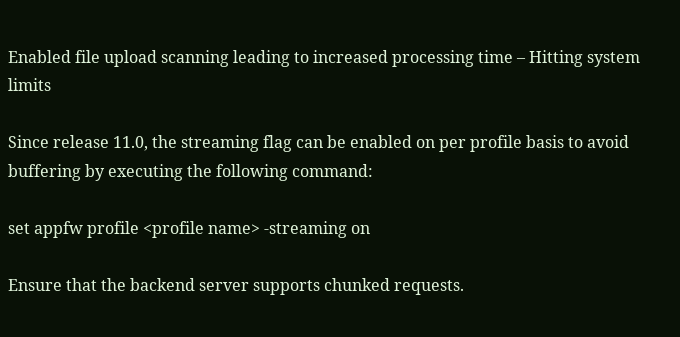Enabled file upload scanning leading to increased processing time – Hitting system limits

Since release 11.0, the streaming flag can be enabled on per profile basis to avoid buffering by executing the following command:

set appfw profile <profile name> -streaming on

Ensure that the backend server supports chunked requests.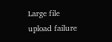Large file upload failure